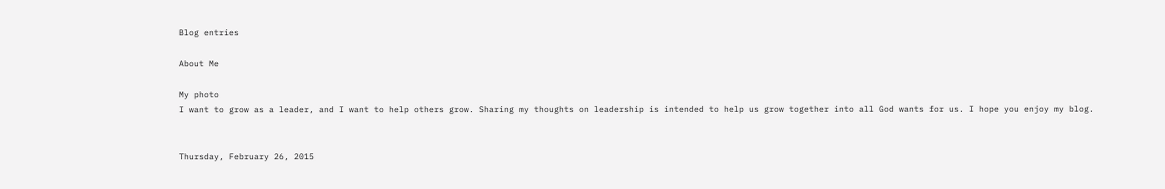Blog entries

About Me

My photo
I want to grow as a leader, and I want to help others grow. Sharing my thoughts on leadership is intended to help us grow together into all God wants for us. I hope you enjoy my blog.


Thursday, February 26, 2015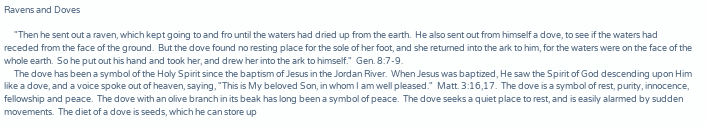Ravens and Doves

     "Then he sent out a raven, which kept going to and fro until the waters had dried up from the earth.  He also sent out from himself a dove, to see if the waters had receded from the face of the ground.  But the dove found no resting place for the sole of her foot, and she returned into the ark to him, for the waters were on the face of the whole earth.  So he put out his hand and took her, and drew her into the ark to himself."  Gen. 8:7-9.
     The dove has been a symbol of the Holy Spirit since the baptism of Jesus in the Jordan River.  When Jesus was baptized, He saw the Spirit of God descending upon Him like a dove, and a voice spoke out of heaven, saying, "This is My beloved Son, in whom I am well pleased."  Matt. 3:16,17.  The dove is a symbol of rest, purity, innocence, fellowship and peace.  The dove with an olive branch in its beak has long been a symbol of peace.  The dove seeks a quiet place to rest, and is easily alarmed by sudden movements.  The diet of a dove is seeds, which he can store up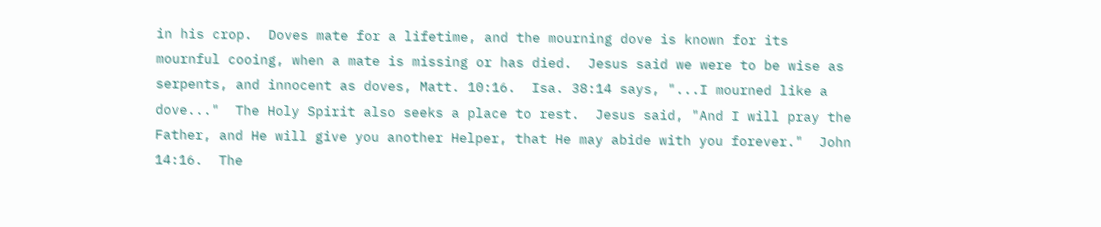in his crop.  Doves mate for a lifetime, and the mourning dove is known for its mournful cooing, when a mate is missing or has died.  Jesus said we were to be wise as serpents, and innocent as doves, Matt. 10:16.  Isa. 38:14 says, "...I mourned like a dove..."  The Holy Spirit also seeks a place to rest.  Jesus said, "And I will pray the Father, and He will give you another Helper, that He may abide with you forever."  John 14:16.  The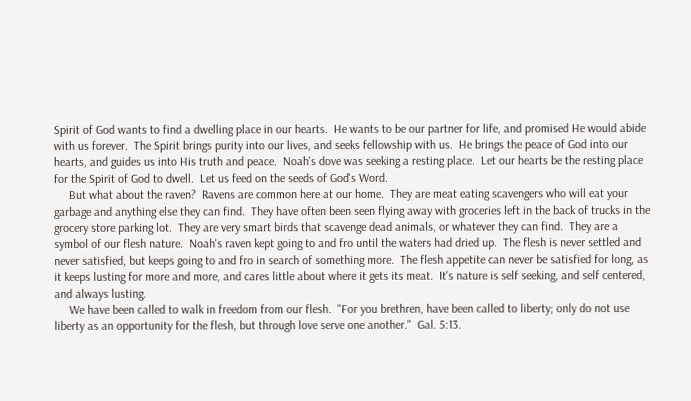Spirit of God wants to find a dwelling place in our hearts.  He wants to be our partner for life, and promised He would abide with us forever.  The Spirit brings purity into our lives, and seeks fellowship with us.  He brings the peace of God into our hearts, and guides us into His truth and peace.  Noah's dove was seeking a resting place.  Let our hearts be the resting place for the Spirit of God to dwell.  Let us feed on the seeds of God's Word.
     But what about the raven?  Ravens are common here at our home.  They are meat eating scavengers who will eat your garbage and anything else they can find.  They have often been seen flying away with groceries left in the back of trucks in the grocery store parking lot.  They are very smart birds that scavenge dead animals, or whatever they can find.  They are a symbol of our flesh nature.  Noah's raven kept going to and fro until the waters had dried up.  The flesh is never settled and never satisfied, but keeps going to and fro in search of something more.  The flesh appetite can never be satisfied for long, as it keeps lusting for more and more, and cares little about where it gets its meat.  It's nature is self seeking, and self centered, and always lusting.
     We have been called to walk in freedom from our flesh.  "For you brethren, have been called to liberty; only do not use liberty as an opportunity for the flesh, but through love serve one another."  Gal. 5:13.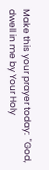Make this your prayer today:  "God, dwell in me by Your Holy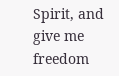Spirit, and give me freedom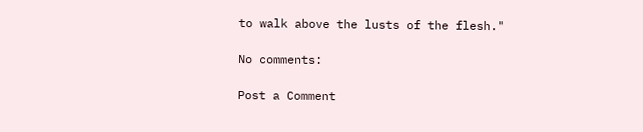to walk above the lusts of the flesh."

No comments:

Post a Comment